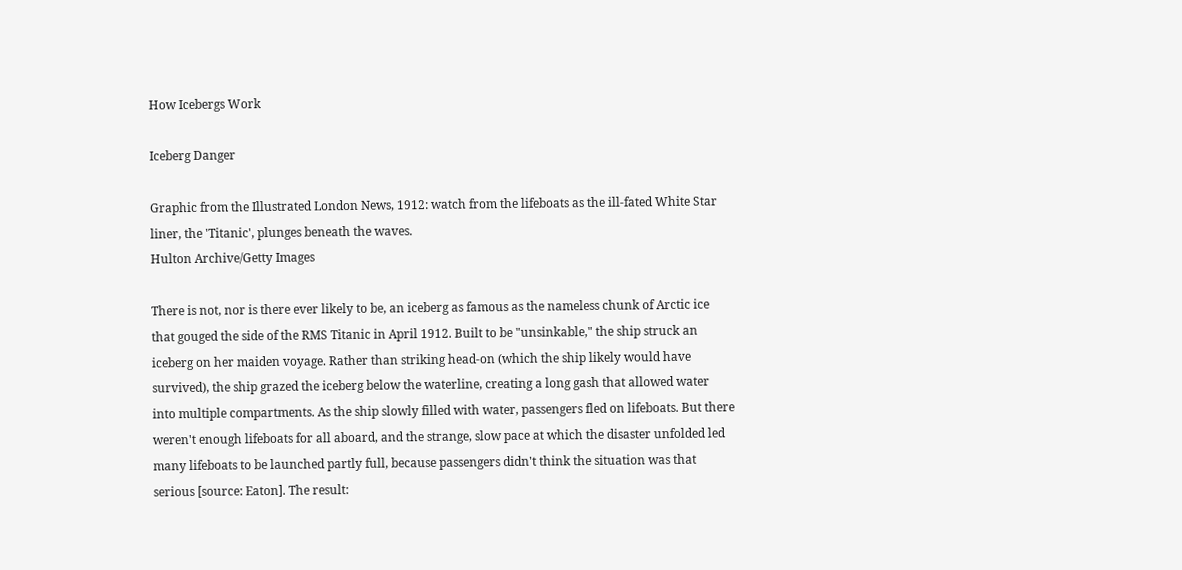How Icebergs Work

Iceberg Danger

Graphic from the Illustrated London News, 1912: watch from the lifeboats as the ill-fated White Star liner, the 'Titanic', plunges beneath the waves.
Hulton Archive/Getty Images

There is not, nor is there ever likely to be, an iceberg as famous as the nameless chunk of Arctic ice that gouged the side of the RMS Titanic in April 1912. Built to be "unsinkable," the ship struck an iceberg on her maiden voyage. Rather than striking head-on (which the ship likely would have survived), the ship grazed the iceberg below the waterline, creating a long gash that allowed water into multiple compartments. As the ship slowly filled with water, passengers fled on lifeboats. But there weren't enough lifeboats for all aboard, and the strange, slow pace at which the disaster unfolded led many lifeboats to be launched partly full, because passengers didn't think the situation was that serious [source: Eaton]. The result: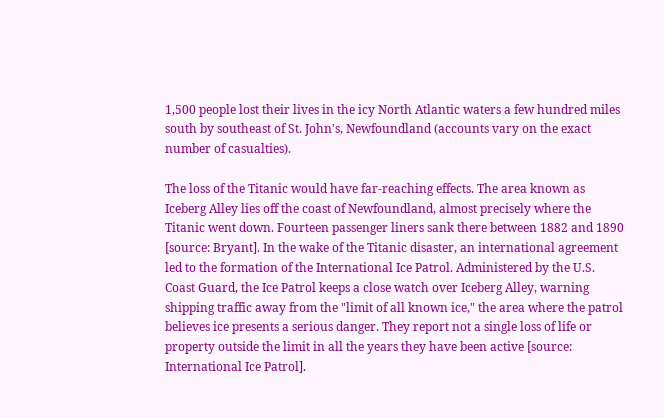1,500 people lost their lives in the icy North Atlantic waters a few hundred miles south by southeast of St. John's, Newfoundland (accounts vary on the exact number of casualties).

The loss of the Titanic would have far-reaching effects. The area known as Iceberg Alley lies off the coast of Newfoundland, almost precisely where the Titanic went down. Fourteen passenger liners sank there between 1882 and 1890 [source: Bryant]. In the wake of the Titanic disaster, an international agreement led to the formation of the International Ice Patrol. Administered by the U.S. Coast Guard, the Ice Patrol keeps a close watch over Iceberg Alley, warning shipping traffic away from the "limit of all known ice," the area where the patrol believes ice presents a serious danger. They report not a single loss of life or property outside the limit in all the years they have been active [source: International Ice Patrol].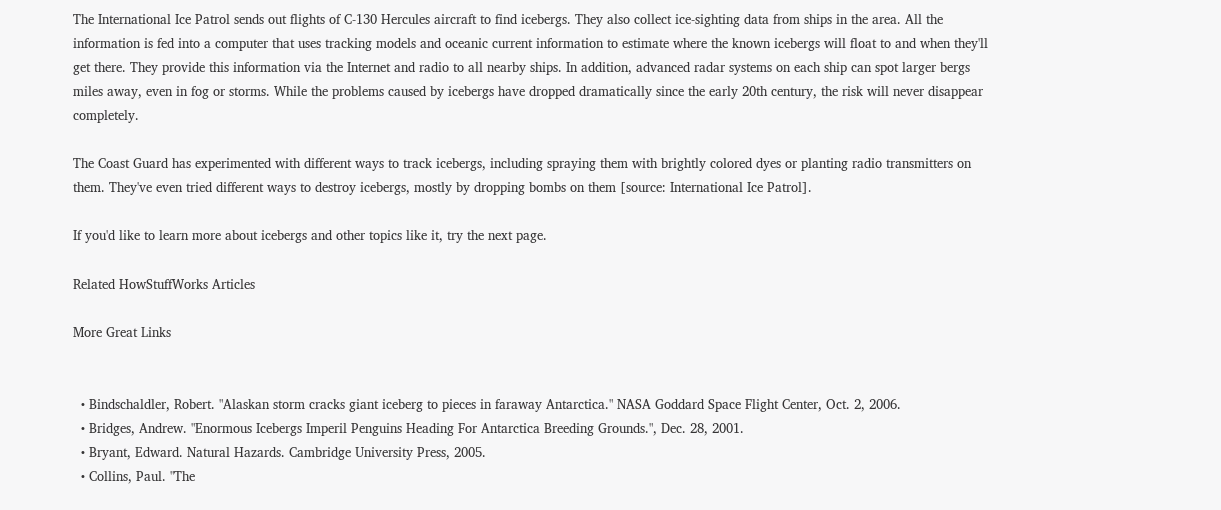The International Ice Patrol sends out flights of C-130 Hercules aircraft to find icebergs. They also collect ice-sighting data from ships in the area. All the information is fed into a computer that uses tracking models and oceanic current information to estimate where the known icebergs will float to and when they'll get there. They provide this information via the Internet and radio to all nearby ships. In addition, advanced radar systems on each ship can spot larger bergs miles away, even in fog or storms. While the problems caused by icebergs have dropped dramatically since the early 20th century, the risk will never disappear completely.

The Coast Guard has experimented with different ways to track icebergs, including spraying them with brightly colored dyes or planting radio transmitters on them. They've even tried different ways to destroy icebergs, mostly by dropping bombs on them [source: International Ice Patrol].

If you'd like to learn more about icebergs and other topics like it, try the next page.

Related HowStuffWorks Articles

More Great Links


  • Bindschaldler, Robert. "Alaskan storm cracks giant iceberg to pieces in faraway Antarctica." NASA Goddard Space Flight Center, Oct. 2, 2006.
  • Bridges, Andrew. "Enormous Icebergs Imperil Penguins Heading For Antarctica Breeding Grounds.", Dec. 28, 2001.
  • Bryant, Edward. Natural Hazards. Cambridge University Press, 2005.
  • Collins, Paul. "The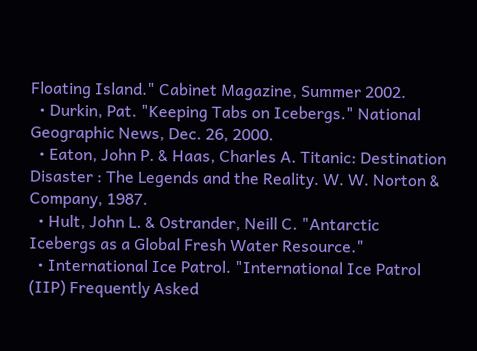Floating Island." Cabinet Magazine, Summer 2002.
  • Durkin, Pat. "Keeping Tabs on Icebergs." National Geographic News, Dec. 26, 2000.
  • Eaton, John P. & Haas, Charles A. Titanic: Destination Disaster : The Legends and the Reality. W. W. Norton & Company, 1987.
  • Hult, John L. & Ostrander, Neill C. "Antarctic Icebergs as a Global Fresh Water Resource."
  • International Ice Patrol. "International Ice Patrol (IIP) Frequently Asked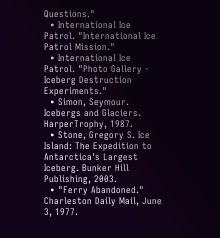Questions."
  • International Ice Patrol. "International Ice Patrol Mission."
  • International Ice Patrol. "Photo Gallery - Iceberg Destruction Experiments."
  • Simon, Seymour. Icebergs and Glaciers. HarperTrophy, 1987.
  • Stone, Gregory S. Ice Island: The Expedition to Antarctica's Largest Iceberg. Bunker Hill Publishing, 2003.
  • "Ferry Abandoned." Charleston Daily Mail, June 3, 1977.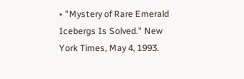• "Mystery of Rare Emerald Icebergs Is Solved." New York Times, May 4, 1993.